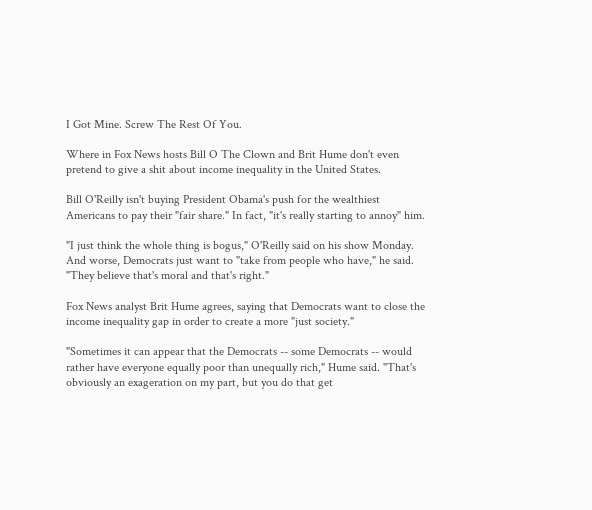I Got Mine. Screw The Rest Of You.

Where in Fox News hosts Bill O The Clown and Brit Hume don't even pretend to give a shit about income inequality in the United States.

Bill O'Reilly isn't buying President Obama's push for the wealthiest Americans to pay their "fair share." In fact, "it's really starting to annoy" him.

"I just think the whole thing is bogus," O'Reilly said on his show Monday. And worse, Democrats just want to "take from people who have," he said. "They believe that's moral and that's right."

Fox News analyst Brit Hume agrees, saying that Democrats want to close the income inequality gap in order to create a more "just society."

"Sometimes it can appear that the Democrats -- some Democrats -- would rather have everyone equally poor than unequally rich," Hume said. "That's obviously an exageration on my part, but you do that get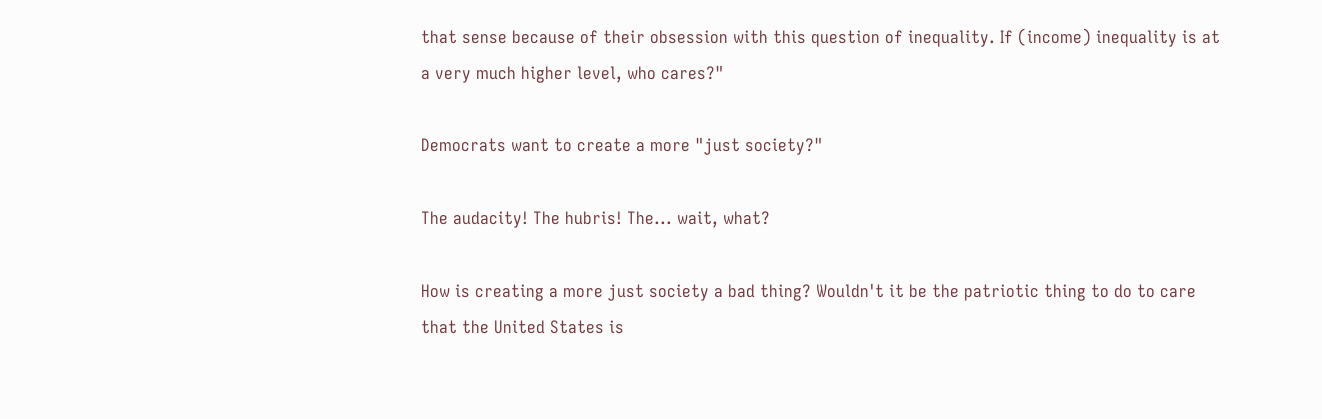that sense because of their obsession with this question of inequality. If (income) inequality is at a very much higher level, who cares?"

Democrats want to create a more "just society?"

The audacity! The hubris! The... wait, what?

How is creating a more just society a bad thing? Wouldn't it be the patriotic thing to do to care that the United States is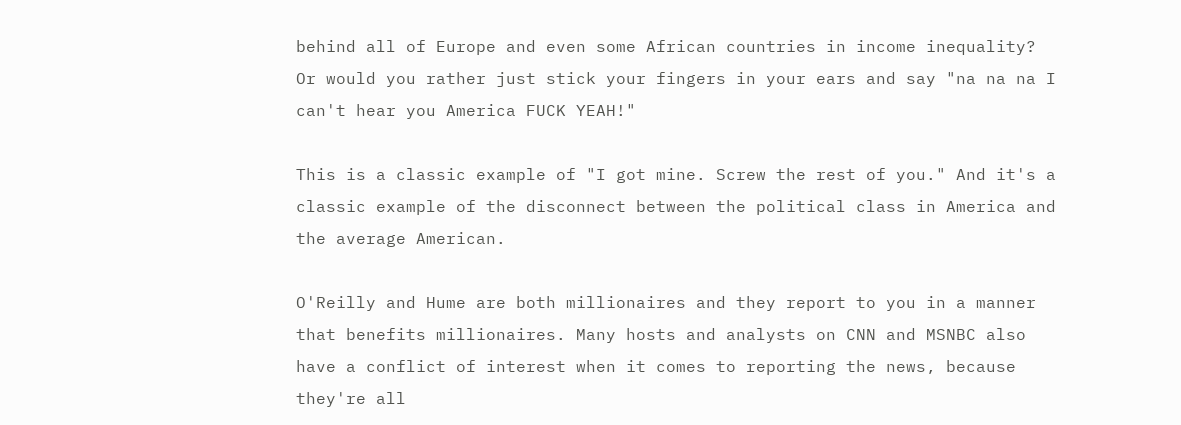behind all of Europe and even some African countries in income inequality? Or would you rather just stick your fingers in your ears and say "na na na I can't hear you America FUCK YEAH!"

This is a classic example of "I got mine. Screw the rest of you." And it's a classic example of the disconnect between the political class in America and the average American.

O'Reilly and Hume are both millionaires and they report to you in a manner that benefits millionaires. Many hosts and analysts on CNN and MSNBC also have a conflict of interest when it comes to reporting the news, because they're all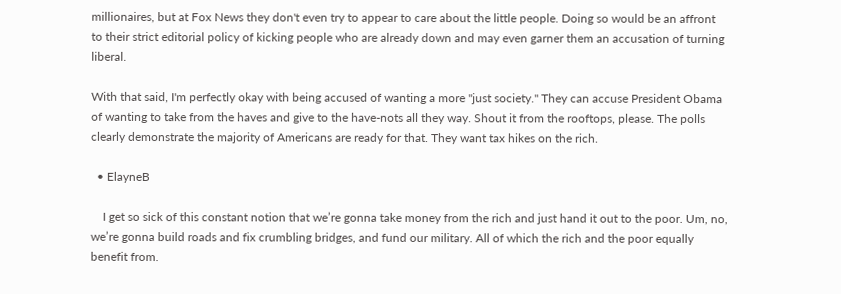millionaires, but at Fox News they don't even try to appear to care about the little people. Doing so would be an affront to their strict editorial policy of kicking people who are already down and may even garner them an accusation of turning liberal.

With that said, I'm perfectly okay with being accused of wanting a more "just society." They can accuse President Obama of wanting to take from the haves and give to the have-nots all they way. Shout it from the rooftops, please. The polls clearly demonstrate the majority of Americans are ready for that. They want tax hikes on the rich.

  • ElayneB

    I get so sick of this constant notion that we’re gonna take money from the rich and just hand it out to the poor. Um, no, we’re gonna build roads and fix crumbling bridges, and fund our military. All of which the rich and the poor equally benefit from.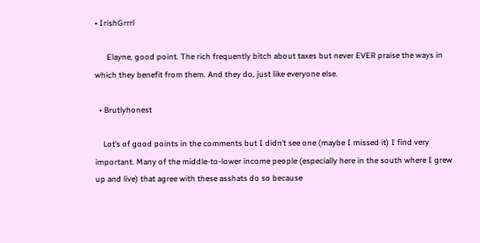• IrishGrrrl

      Elayne, good point. The rich frequently bitch about taxes but never EVER praise the ways in which they benefit from them. And they do, just like everyone else.

  • Brutlyhonest

    Lot’s of good points in the comments but I didn’t see one (maybe I missed it) I find very important. Many of the middle-to-lower income people (especially here in the south where I grew up and live) that agree with these asshats do so because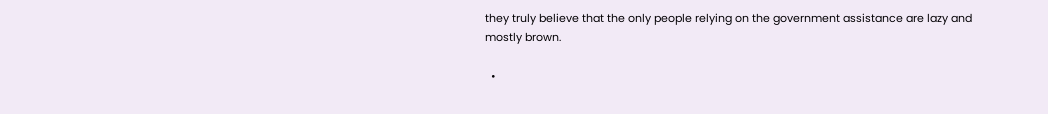they truly believe that the only people relying on the government assistance are lazy and mostly brown.

  •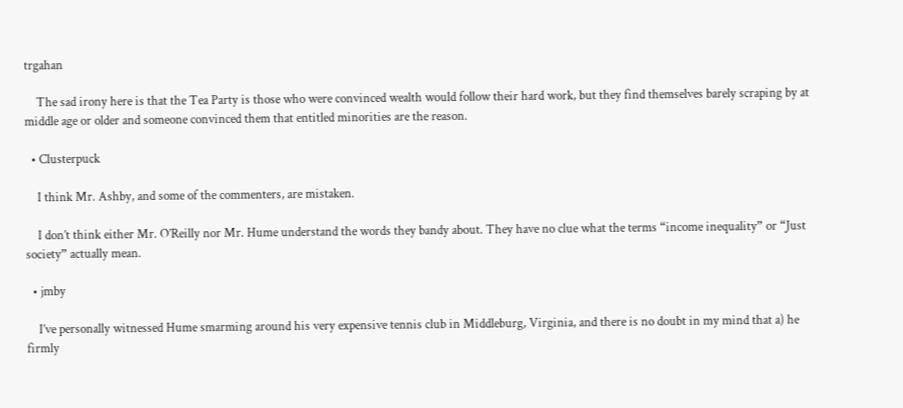trgahan

    The sad irony here is that the Tea Party is those who were convinced wealth would follow their hard work, but they find themselves barely scraping by at middle age or older and someone convinced them that entitled minorities are the reason.

  • Clusterpuck

    I think Mr. Ashby, and some of the commenters, are mistaken.

    I don’t think either Mr. O’Reilly nor Mr. Hume understand the words they bandy about. They have no clue what the terms “income inequality” or “Just society” actually mean.

  • jmby

    I’ve personally witnessed Hume smarming around his very expensive tennis club in Middleburg, Virginia, and there is no doubt in my mind that a) he firmly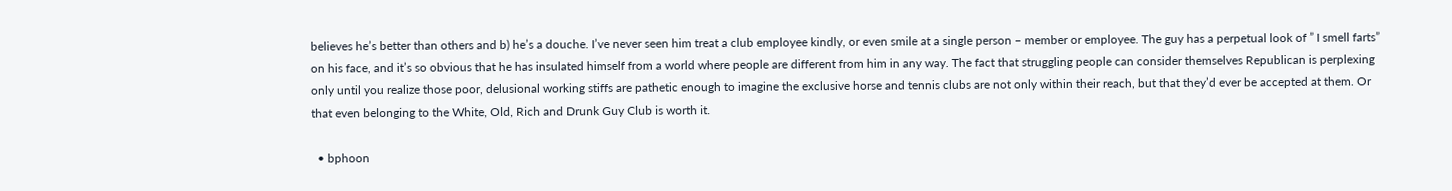believes he’s better than others and b) he’s a douche. I’ve never seen him treat a club employee kindly, or even smile at a single person – member or employee. The guy has a perpetual look of ” I smell farts” on his face, and it’s so obvious that he has insulated himself from a world where people are different from him in any way. The fact that struggling people can consider themselves Republican is perplexing only until you realize those poor, delusional working stiffs are pathetic enough to imagine the exclusive horse and tennis clubs are not only within their reach, but that they’d ever be accepted at them. Or that even belonging to the White, Old, Rich and Drunk Guy Club is worth it.

  • bphoon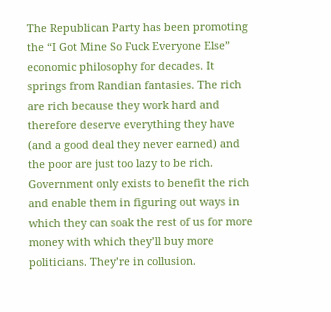The Republican Party has been promoting the “I Got Mine So Fuck Everyone Else” economic philosophy for decades. It springs from Randian fantasies. The rich are rich because they work hard and therefore deserve everything they have (and a good deal they never earned) and the poor are just too lazy to be rich. Government only exists to benefit the rich and enable them in figuring out ways in which they can soak the rest of us for more money with which they’ll buy more politicians. They’re in collusion.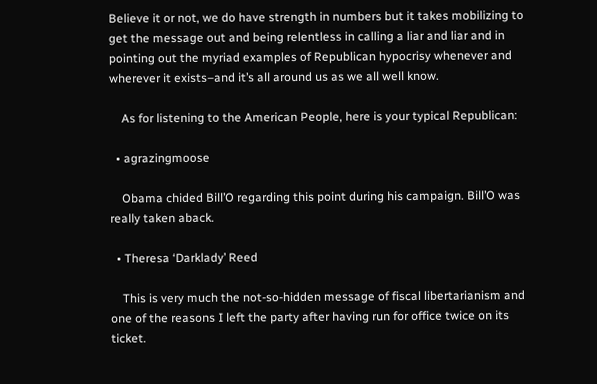Believe it or not, we do have strength in numbers but it takes mobilizing to get the message out and being relentless in calling a liar and liar and in pointing out the myriad examples of Republican hypocrisy whenever and wherever it exists–and it’s all around us as we all well know.

    As for listening to the American People, here is your typical Republican:

  • agrazingmoose

    Obama chided Bill’O regarding this point during his campaign. Bill’O was really taken aback.

  • Theresa ‘Darklady’ Reed

    This is very much the not-so-hidden message of fiscal libertarianism and one of the reasons I left the party after having run for office twice on its ticket.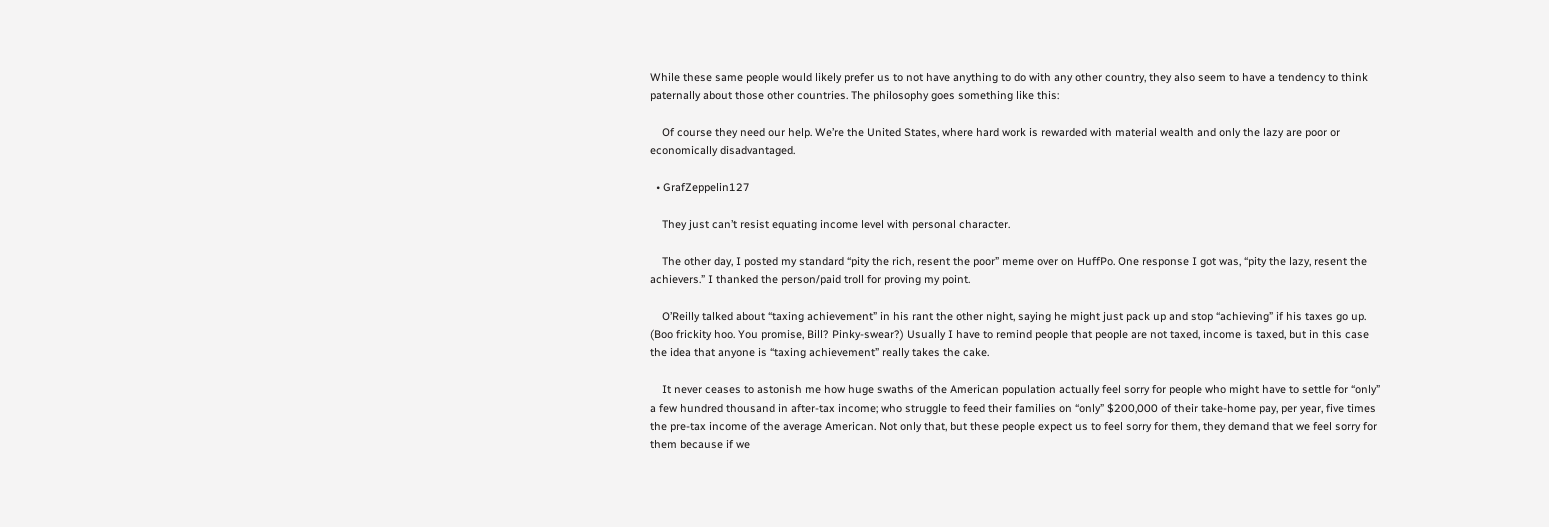While these same people would likely prefer us to not have anything to do with any other country, they also seem to have a tendency to think paternally about those other countries. The philosophy goes something like this:

    Of course they need our help. We’re the United States, where hard work is rewarded with material wealth and only the lazy are poor or economically disadvantaged.

  • GrafZeppelin127

    They just can’t resist equating income level with personal character.

    The other day, I posted my standard “pity the rich, resent the poor” meme over on HuffPo. One response I got was, “pity the lazy, resent the achievers.” I thanked the person/paid troll for proving my point.

    O’Reilly talked about “taxing achievement” in his rant the other night, saying he might just pack up and stop “achieving” if his taxes go up. (Boo frickity hoo. You promise, Bill? Pinky-swear?) Usually I have to remind people that people are not taxed, income is taxed, but in this case the idea that anyone is “taxing achievement” really takes the cake.

    It never ceases to astonish me how huge swaths of the American population actually feel sorry for people who might have to settle for “only” a few hundred thousand in after-tax income; who struggle to feed their families on “only” $200,000 of their take-home pay, per year, five times the pre-tax income of the average American. Not only that, but these people expect us to feel sorry for them, they demand that we feel sorry for them because if we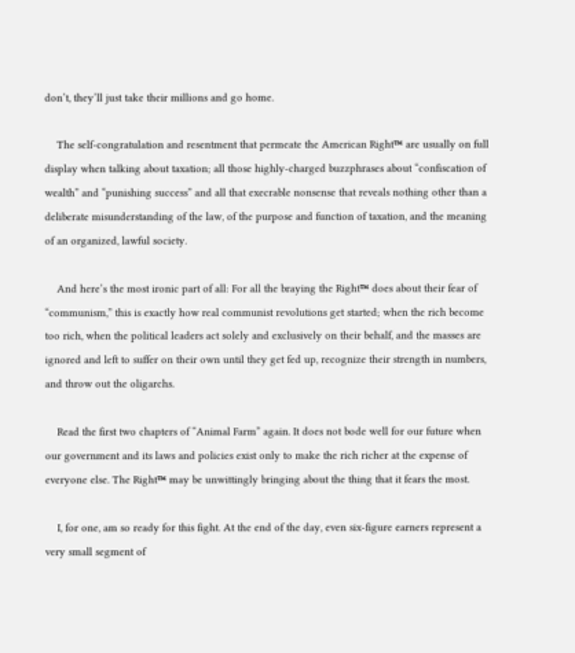don’t, they’ll just take their millions and go home.

    The self-congratulation and resentment that permeate the American Right™ are usually on full display when talking about taxation; all those highly-charged buzzphrases about “confiscation of wealth” and “punishing success” and all that execrable nonsense that reveals nothing other than a deliberate misunderstanding of the law, of the purpose and function of taxation, and the meaning of an organized, lawful society.

    And here’s the most ironic part of all: For all the braying the Right™ does about their fear of “communism,” this is exactly how real communist revolutions get started; when the rich become too rich, when the political leaders act solely and exclusively on their behalf, and the masses are ignored and left to suffer on their own until they get fed up, recognize their strength in numbers, and throw out the oligarchs.

    Read the first two chapters of “Animal Farm” again. It does not bode well for our future when our government and its laws and policies exist only to make the rich richer at the expense of everyone else. The Right™ may be unwittingly bringing about the thing that it fears the most.

    I, for one, am so ready for this fight. At the end of the day, even six-figure earners represent a very small segment of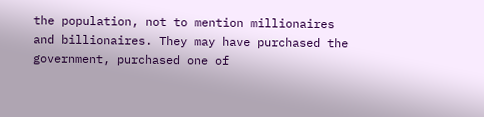the population, not to mention millionaires and billionaires. They may have purchased the government, purchased one of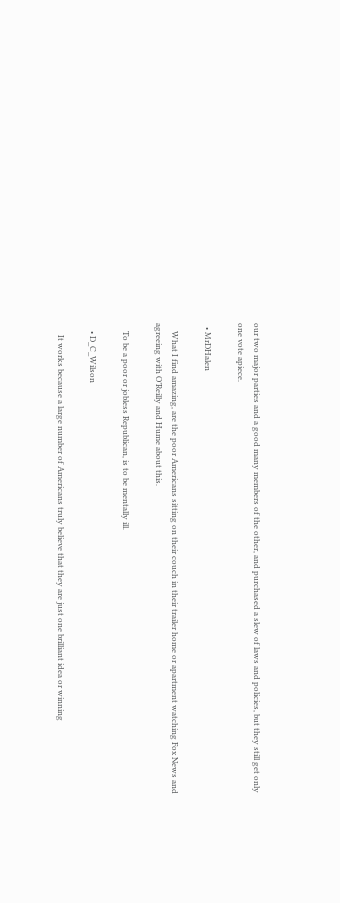our two major parties and a good many members of the other, and purchased a slew of laws and policies, but they still get only one vote apiece.

  • MrDHalen

    What I find amazing, are the poor Americans sitting on their couch in their trailer home or apartment watching Fox News and agreeing with O’Reilly and Hume about this.

    To be a poor or jobless Republican, is to be mentally ill.

    • D_C_Wilson

      It works because a large number of Americans truly believe that they are just one brilliant idea or winning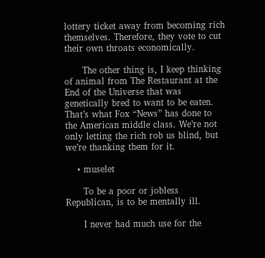lottery ticket away from becoming rich themselves. Therefore, they vote to cut their own throats economically.

      The other thing is, I keep thinking of animal from The Restaurant at the End of the Universe that was genetically bred to want to be eaten. That’s what Fox “News” has done to the American middle class. We’re not only letting the rich rob us blind, but we’re thanking them for it.

    • muselet

      To be a poor or jobless Republican, is to be mentally ill.

      I never had much use for the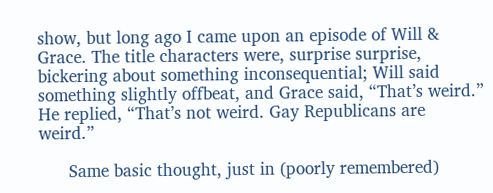show, but long ago I came upon an episode of Will & Grace. The title characters were, surprise surprise, bickering about something inconsequential; Will said something slightly offbeat, and Grace said, “That’s weird.” He replied, “That’s not weird. Gay Republicans are weird.”

      Same basic thought, just in (poorly remembered)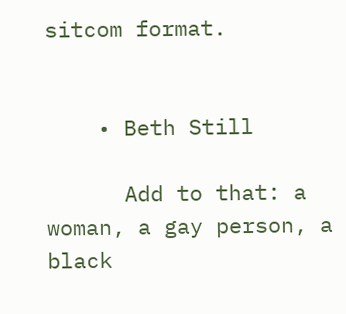sitcom format.


    • Beth Still

      Add to that: a woman, a gay person, a black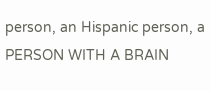person, an Hispanic person, a PERSON WITH A BRAIN